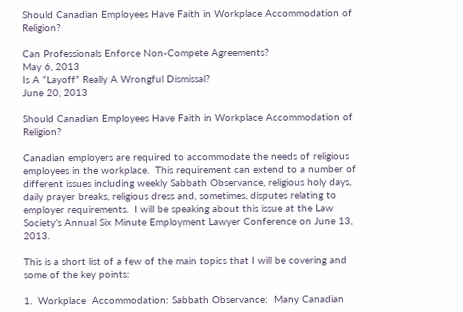Should Canadian Employees Have Faith in Workplace Accommodation of Religion?

Can Professionals Enforce Non-Compete Agreements?
May 6, 2013
Is A “Layoff” Really A Wrongful Dismissal?
June 20, 2013

Should Canadian Employees Have Faith in Workplace Accommodation of Religion?

Canadian employers are required to accommodate the needs of religious employees in the workplace.  This requirement can extend to a number of different issues including weekly Sabbath Observance, religious holy days, daily prayer breaks, religious dress and, sometimes, disputes relating to employer requirements.  I will be speaking about this issue at the Law Society’s Annual Six Minute Employment Lawyer Conference on June 13, 2013.

This is a short list of a few of the main topics that I will be covering and some of the key points:

1.  Workplace  Accommodation: Sabbath Observance:  Many Canadian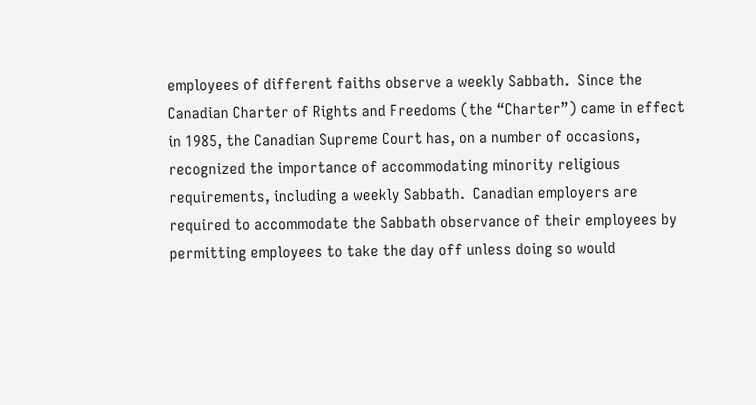employees of different faiths observe a weekly Sabbath.  Since the Canadian Charter of Rights and Freedoms (the “Charter”) came in effect in 1985, the Canadian Supreme Court has, on a number of occasions, recognized the importance of accommodating minority religious requirements, including a weekly Sabbath.  Canadian employers are required to accommodate the Sabbath observance of their employees by permitting employees to take the day off unless doing so would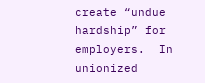create “undue hardship” for employers.  In unionized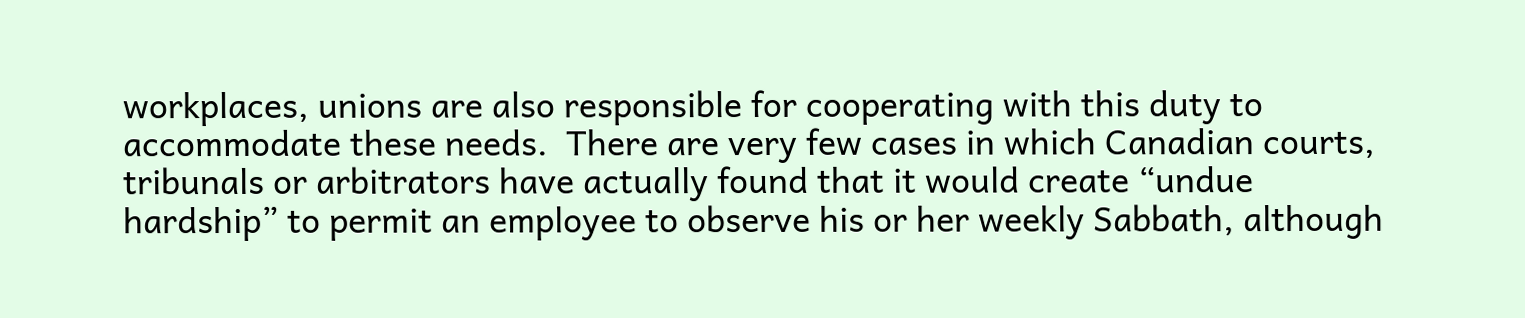workplaces, unions are also responsible for cooperating with this duty to accommodate these needs.  There are very few cases in which Canadian courts, tribunals or arbitrators have actually found that it would create “undue hardship” to permit an employee to observe his or her weekly Sabbath, although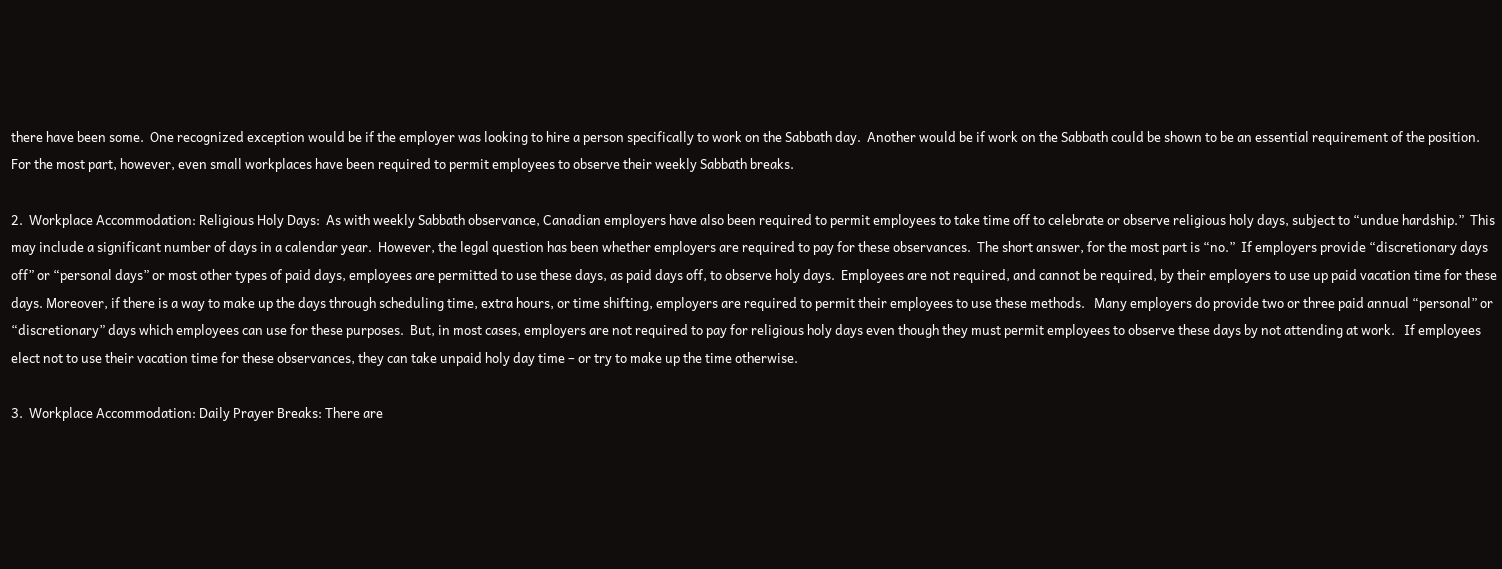there have been some.  One recognized exception would be if the employer was looking to hire a person specifically to work on the Sabbath day.  Another would be if work on the Sabbath could be shown to be an essential requirement of the position.  For the most part, however, even small workplaces have been required to permit employees to observe their weekly Sabbath breaks.

2.  Workplace Accommodation: Religious Holy Days:  As with weekly Sabbath observance, Canadian employers have also been required to permit employees to take time off to celebrate or observe religious holy days, subject to “undue hardship.”  This may include a significant number of days in a calendar year.  However, the legal question has been whether employers are required to pay for these observances.  The short answer, for the most part is “no.”  If employers provide “discretionary days off” or “personal days” or most other types of paid days, employees are permitted to use these days, as paid days off, to observe holy days.  Employees are not required, and cannot be required, by their employers to use up paid vacation time for these days. Moreover, if there is a way to make up the days through scheduling time, extra hours, or time shifting, employers are required to permit their employees to use these methods.   Many employers do provide two or three paid annual “personal” or “discretionary” days which employees can use for these purposes.  But, in most cases, employers are not required to pay for religious holy days even though they must permit employees to observe these days by not attending at work.   If employees elect not to use their vacation time for these observances, they can take unpaid holy day time – or try to make up the time otherwise.

3.  Workplace Accommodation: Daily Prayer Breaks: There are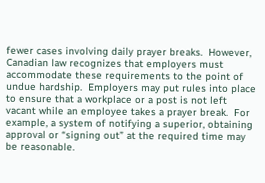fewer cases involving daily prayer breaks.  However, Canadian law recognizes that employers must accommodate these requirements to the point of undue hardship.  Employers may put rules into place to ensure that a workplace or a post is not left vacant while an employee takes a prayer break.  For example, a system of notifying a superior, obtaining approval or “signing out” at the required time may be reasonable.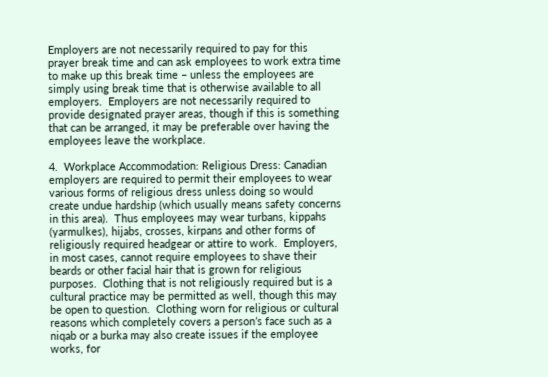Employers are not necessarily required to pay for this prayer break time and can ask employees to work extra time to make up this break time – unless the employees are simply using break time that is otherwise available to all employers.  Employers are not necessarily required to provide designated prayer areas, though if this is something that can be arranged, it may be preferable over having the employees leave the workplace.

4.  Workplace Accommodation: Religious Dress: Canadian employers are required to permit their employees to wear various forms of religious dress unless doing so would create undue hardship (which usually means safety concerns in this area).  Thus employees may wear turbans, kippahs (yarmulkes), hijabs, crosses, kirpans and other forms of religiously required headgear or attire to work.  Employers, in most cases, cannot require employees to shave their beards or other facial hair that is grown for religious purposes.  Clothing that is not religiously required but is a cultural practice may be permitted as well, though this may be open to question.  Clothing worn for religious or cultural reasons which completely covers a person’s face such as a niqab or a burka may also create issues if the employee works, for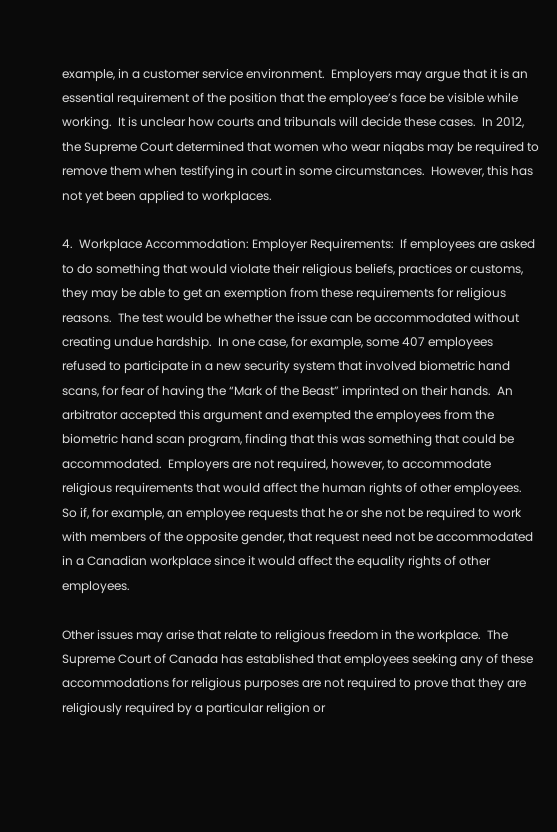example, in a customer service environment.  Employers may argue that it is an essential requirement of the position that the employee’s face be visible while working.  It is unclear how courts and tribunals will decide these cases.  In 2012, the Supreme Court determined that women who wear niqabs may be required to remove them when testifying in court in some circumstances.  However, this has not yet been applied to workplaces.

4.  Workplace Accommodation: Employer Requirements:  If employees are asked to do something that would violate their religious beliefs, practices or customs, they may be able to get an exemption from these requirements for religious reasons.  The test would be whether the issue can be accommodated without creating undue hardship.  In one case, for example, some 407 employees refused to participate in a new security system that involved biometric hand scans, for fear of having the “Mark of the Beast” imprinted on their hands.  An arbitrator accepted this argument and exempted the employees from the biometric hand scan program, finding that this was something that could be accommodated.  Employers are not required, however, to accommodate religious requirements that would affect the human rights of other employees.  So if, for example, an employee requests that he or she not be required to work with members of the opposite gender, that request need not be accommodated in a Canadian workplace since it would affect the equality rights of other employees.

Other issues may arise that relate to religious freedom in the workplace.  The Supreme Court of Canada has established that employees seeking any of these accommodations for religious purposes are not required to prove that they are religiously required by a particular religion or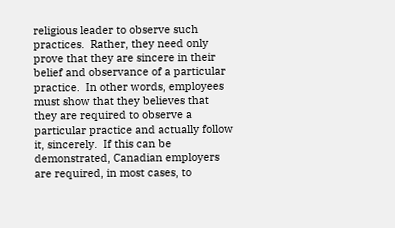religious leader to observe such practices.  Rather, they need only prove that they are sincere in their belief and observance of a particular practice.  In other words, employees must show that they believes that they are required to observe a particular practice and actually follow it, sincerely.  If this can be demonstrated, Canadian employers are required, in most cases, to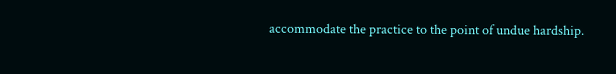accommodate the practice to the point of undue hardship.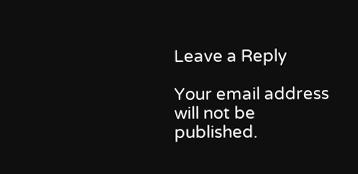Leave a Reply

Your email address will not be published.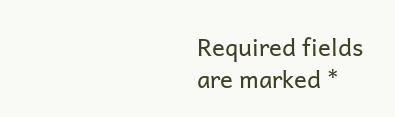Required fields are marked *